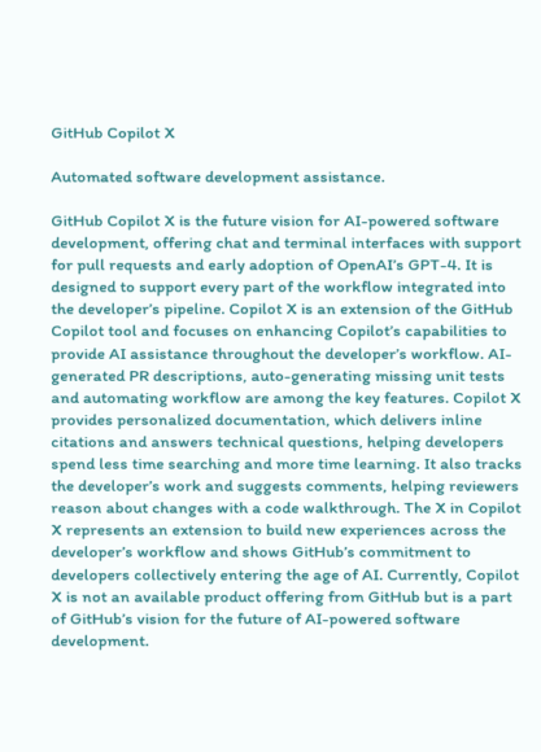GitHub Copilot X

Automated software development assistance.

GitHub Copilot X is the future vision for AI-powered software development, offering chat and terminal interfaces with support for pull requests and early adoption of OpenAI’s GPT-4. It is designed to support every part of the workflow integrated into the developer’s pipeline. Copilot X is an extension of the GitHub Copilot tool and focuses on enhancing Copilot’s capabilities to provide AI assistance throughout the developer’s workflow. AI-generated PR descriptions, auto-generating missing unit tests and automating workflow are among the key features. Copilot X provides personalized documentation, which delivers inline citations and answers technical questions, helping developers spend less time searching and more time learning. It also tracks the developer’s work and suggests comments, helping reviewers reason about changes with a code walkthrough. The X in Copilot X represents an extension to build new experiences across the developer’s workflow and shows GitHub’s commitment to developers collectively entering the age of AI. Currently, Copilot X is not an available product offering from GitHub but is a part of GitHub’s vision for the future of AI-powered software development.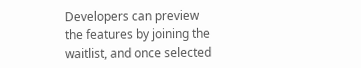Developers can preview the features by joining the waitlist, and once selected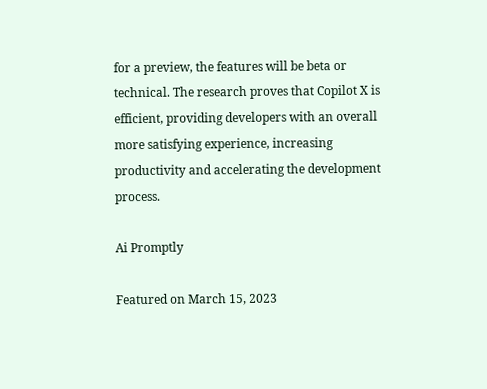for a preview, the features will be beta or technical. The research proves that Copilot X is efficient, providing developers with an overall more satisfying experience, increasing productivity and accelerating the development process.

Ai Promptly

Featured on March 15, 2023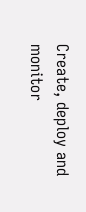Create, deploy and monitor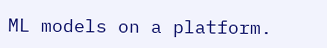ML models on a platform.